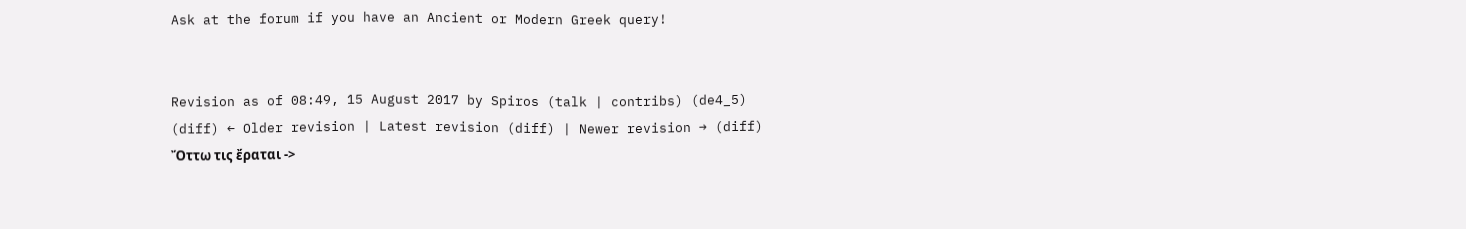Ask at the forum if you have an Ancient or Modern Greek query!


Revision as of 08:49, 15 August 2017 by Spiros (talk | contribs) (de4_5)
(diff) ← Older revision | Latest revision (diff) | Newer revision → (diff)
Ὄττω τις ἔραται ->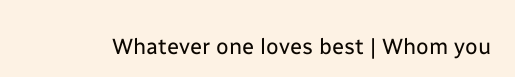Whatever one loves best | Whom you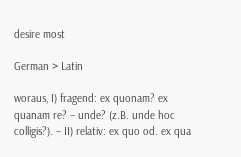desire most

German > Latin

woraus, I) fragend: ex quonam? ex quanam re? – unde? (z.B. unde hoc colligis?). – II) relativ: ex quo od. ex qua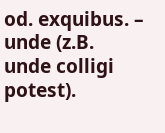od. exquibus. – unde (z.B. unde colligi potest).